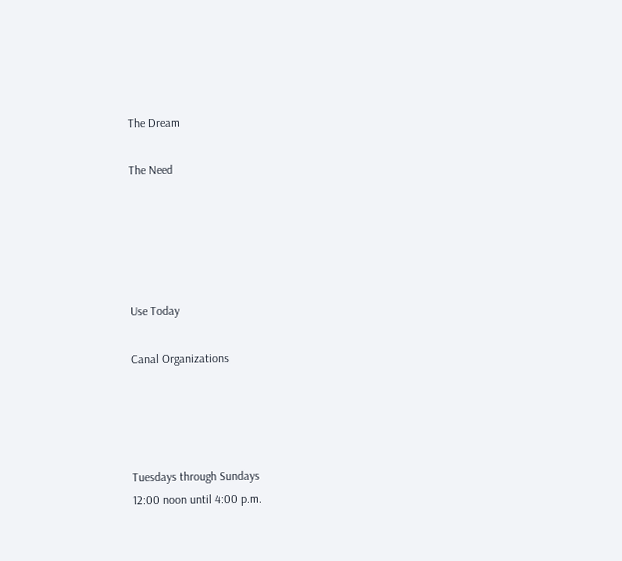The Dream

The Need





Use Today

Canal Organizations




Tuesdays through Sundays
12:00 noon until 4:00 p.m.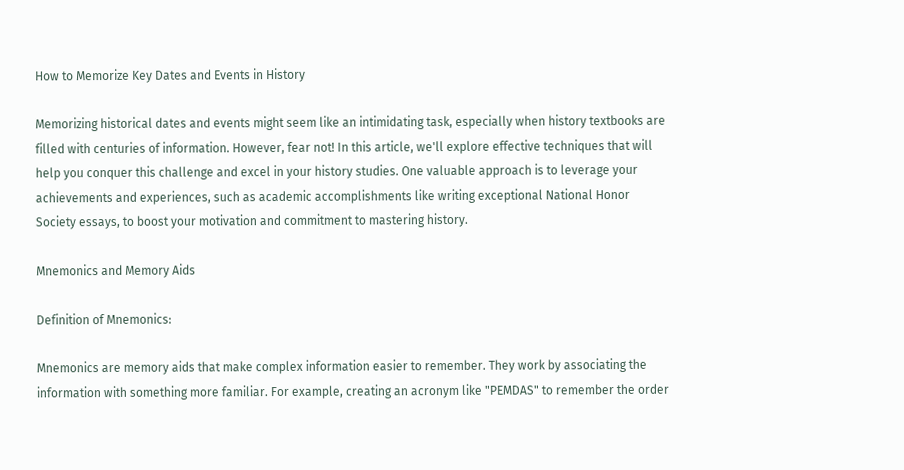How to Memorize Key Dates and Events in History

Memorizing historical dates and events might seem like an intimidating task, especially when history textbooks are filled with centuries of information. However, fear not! In this article, we'll explore effective techniques that will help you conquer this challenge and excel in your history studies. One valuable approach is to leverage your achievements and experiences, such as academic accomplishments like writing exceptional National Honor Society essays, to boost your motivation and commitment to mastering history.

Mnemonics and Memory Aids

Definition of Mnemonics:

Mnemonics are memory aids that make complex information easier to remember. They work by associating the information with something more familiar. For example, creating an acronym like "PEMDAS" to remember the order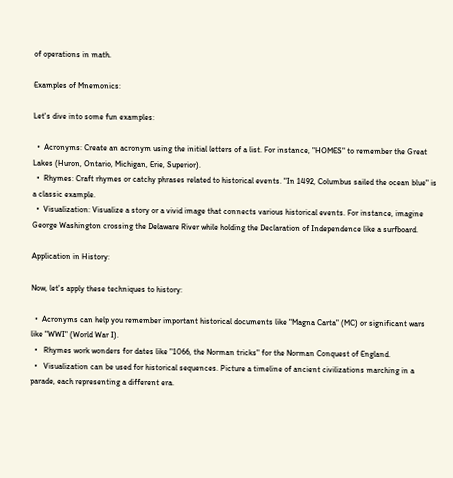of operations in math.

Examples of Mnemonics:

Let's dive into some fun examples:

  •  Acronyms: Create an acronym using the initial letters of a list. For instance, "HOMES" to remember the Great Lakes (Huron, Ontario, Michigan, Erie, Superior).
  •  Rhymes: Craft rhymes or catchy phrases related to historical events. "In 1492, Columbus sailed the ocean blue" is a classic example.
  •  Visualization: Visualize a story or a vivid image that connects various historical events. For instance, imagine George Washington crossing the Delaware River while holding the Declaration of Independence like a surfboard.

Application in History:

Now, let's apply these techniques to history:

  •  Acronyms can help you remember important historical documents like "Magna Carta" (MC) or significant wars like "WWI" (World War I).
  •   Rhymes work wonders for dates like "1066, the Norman tricks" for the Norman Conquest of England.
  •   Visualization can be used for historical sequences. Picture a timeline of ancient civilizations marching in a parade, each representing a different era.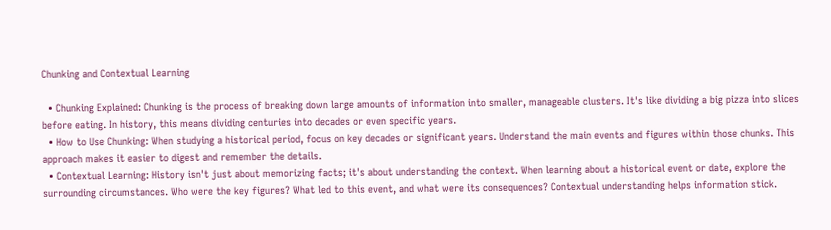Chunking and Contextual Learning

  • Chunking Explained: Chunking is the process of breaking down large amounts of information into smaller, manageable clusters. It's like dividing a big pizza into slices before eating. In history, this means dividing centuries into decades or even specific years.
  • How to Use Chunking: When studying a historical period, focus on key decades or significant years. Understand the main events and figures within those chunks. This approach makes it easier to digest and remember the details.
  • Contextual Learning: History isn't just about memorizing facts; it's about understanding the context. When learning about a historical event or date, explore the surrounding circumstances. Who were the key figures? What led to this event, and what were its consequences? Contextual understanding helps information stick.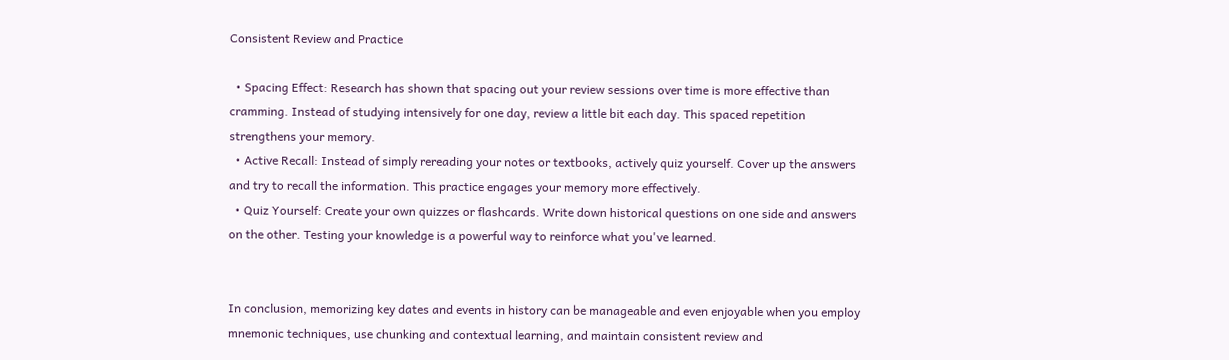Consistent Review and Practice

  • Spacing Effect: Research has shown that spacing out your review sessions over time is more effective than cramming. Instead of studying intensively for one day, review a little bit each day. This spaced repetition strengthens your memory.
  • Active Recall: Instead of simply rereading your notes or textbooks, actively quiz yourself. Cover up the answers and try to recall the information. This practice engages your memory more effectively.
  • Quiz Yourself: Create your own quizzes or flashcards. Write down historical questions on one side and answers on the other. Testing your knowledge is a powerful way to reinforce what you've learned.


In conclusion, memorizing key dates and events in history can be manageable and even enjoyable when you employ mnemonic techniques, use chunking and contextual learning, and maintain consistent review and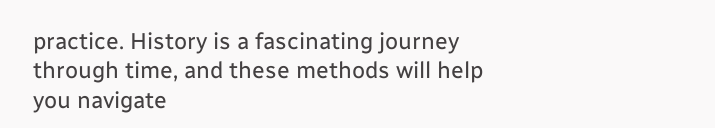practice. History is a fascinating journey through time, and these methods will help you navigate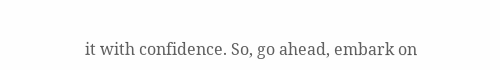it with confidence. So, go ahead, embark on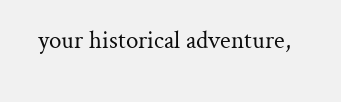your historical adventure,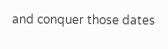and conquer those dates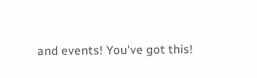and events! You've got this!